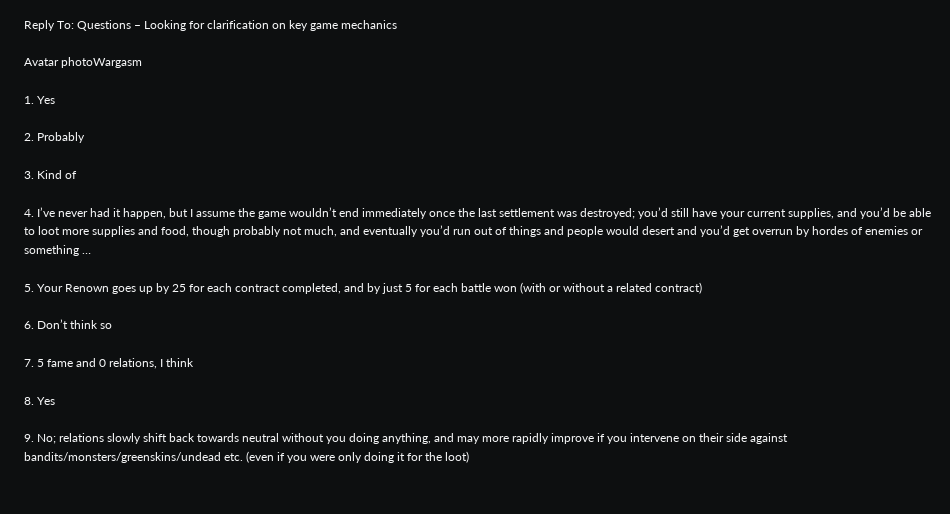Reply To: Questions – Looking for clarification on key game mechanics

Avatar photoWargasm

1. Yes

2. Probably

3. Kind of

4. I’ve never had it happen, but I assume the game wouldn’t end immediately once the last settlement was destroyed; you’d still have your current supplies, and you’d be able to loot more supplies and food, though probably not much, and eventually you’d run out of things and people would desert and you’d get overrun by hordes of enemies or something …

5. Your Renown goes up by 25 for each contract completed, and by just 5 for each battle won (with or without a related contract)

6. Don’t think so

7. 5 fame and 0 relations, I think

8. Yes

9. No; relations slowly shift back towards neutral without you doing anything, and may more rapidly improve if you intervene on their side against bandits/monsters/greenskins/undead etc. (even if you were only doing it for the loot)